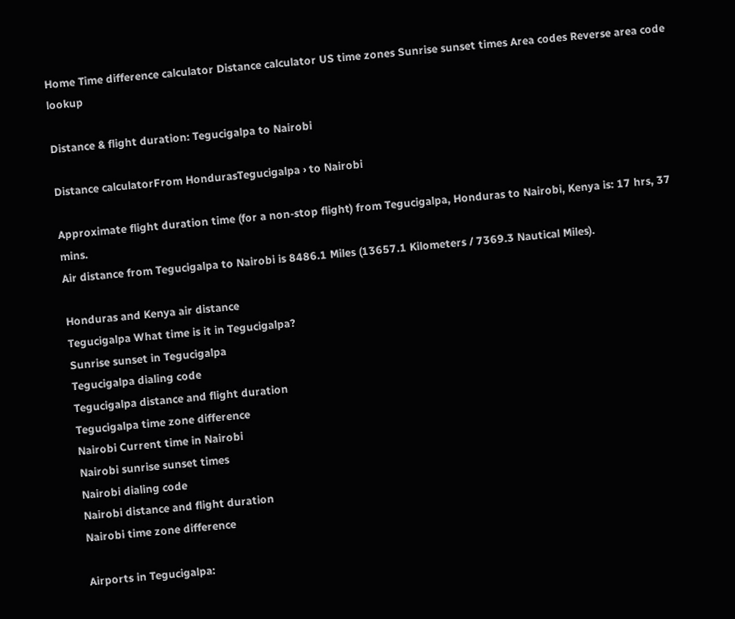Home Time difference calculator Distance calculator US time zones Sunrise sunset times Area codes Reverse area code lookup

Distance & flight duration: Tegucigalpa to Nairobi

Distance calculatorFrom HondurasTegucigalpa › to Nairobi

Approximate flight duration time (for a non-stop flight) from Tegucigalpa, Honduras to Nairobi, Kenya is: 17 hrs, 37 mins.
Air distance from Tegucigalpa to Nairobi is 8486.1 Miles (13657.1 Kilometers / 7369.3 Nautical Miles).

Honduras and Kenya air distance
Tegucigalpa What time is it in Tegucigalpa?
Sunrise sunset in Tegucigalpa
Tegucigalpa dialing code
Tegucigalpa distance and flight duration
Tegucigalpa time zone difference
Nairobi Current time in Nairobi
Nairobi sunrise sunset times
Nairobi dialing code
Nairobi distance and flight duration
Nairobi time zone difference

Airports in Tegucigalpa: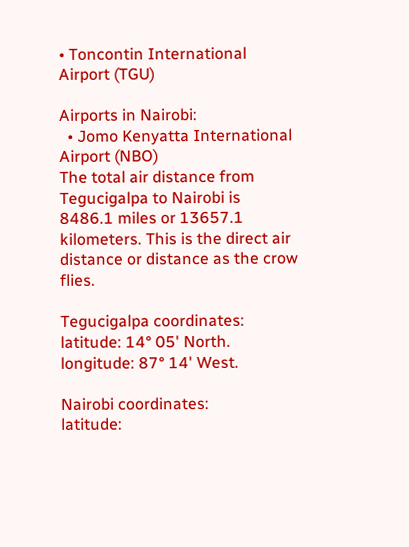• Toncontin International Airport (TGU)

Airports in Nairobi:
  • Jomo Kenyatta International Airport (NBO)
The total air distance from Tegucigalpa to Nairobi is 8486.1 miles or 13657.1 kilometers. This is the direct air distance or distance as the crow flies.

Tegucigalpa coordinates:
latitude: 14° 05' North.
longitude: 87° 14' West.

Nairobi coordinates:
latitude: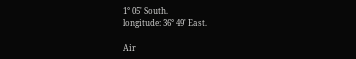1° 05' South.
longitude: 36° 49' East.

Air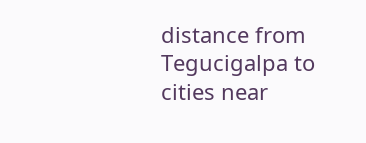distance from Tegucigalpa to cities near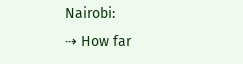Nairobi:
⇢ How far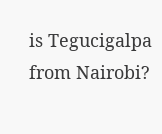is Tegucigalpa from Nairobi?